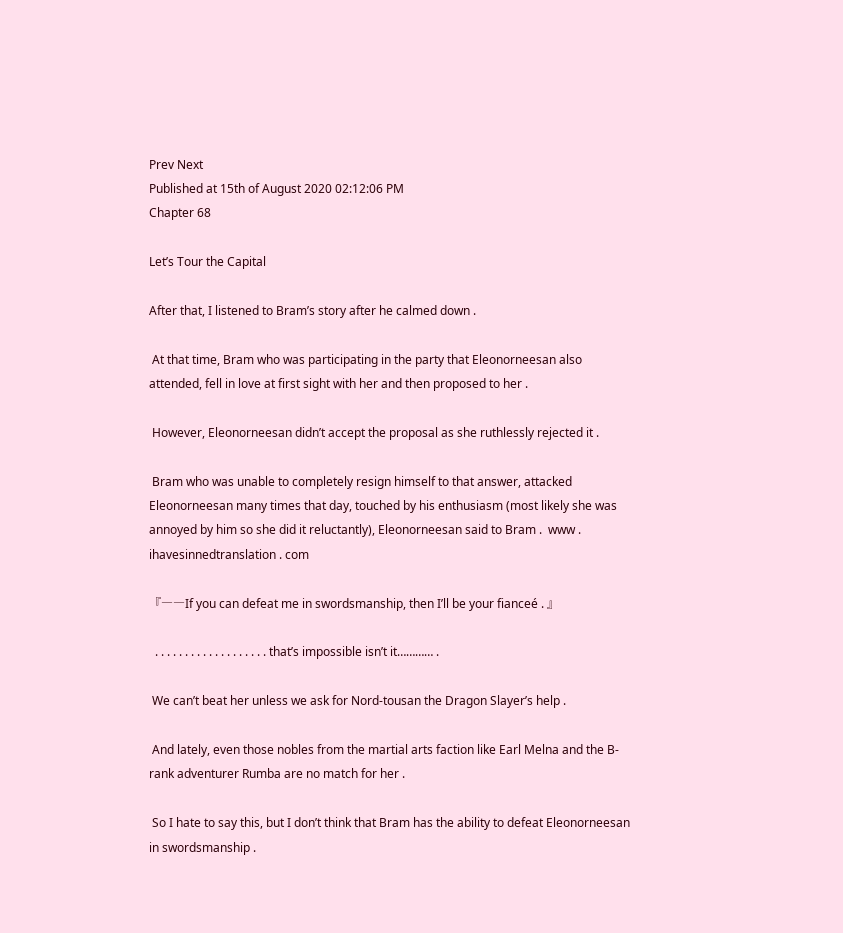Prev Next
Published at 15th of August 2020 02:12:06 PM
Chapter 68

Let’s Tour the Capital

After that, I listened to Bram’s story after he calmed down .

 At that time, Bram who was participating in the party that Eleonorneesan also attended, fell in love at first sight with her and then proposed to her .

 However, Eleonorneesan didn’t accept the proposal as she ruthlessly rejected it .

 Bram who was unable to completely resign himself to that answer, attacked Eleonorneesan many times that day, touched by his enthusiasm (most likely she was annoyed by him so she did it reluctantly), Eleonorneesan said to Bram .  www . ihavesinnedtranslation . com

『――If you can defeat me in swordsmanship, then I’ll be your fianceé . 』

  . . . . . . . . . . . . . . . . . . . that’s impossible isn’t it………… .

 We can’t beat her unless we ask for Nord-tousan the Dragon Slayer’s help .

 And lately, even those nobles from the martial arts faction like Earl Melna and the B-rank adventurer Rumba are no match for her .

 So I hate to say this, but I don’t think that Bram has the ability to defeat Eleonorneesan in swordsmanship .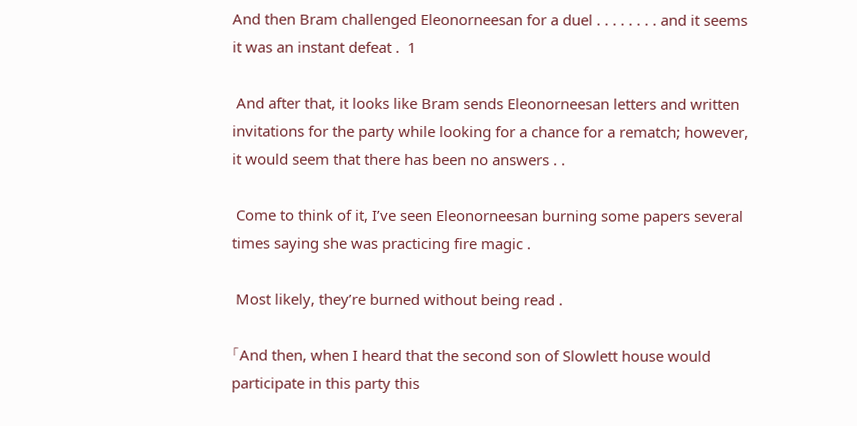And then Bram challenged Eleonorneesan for a duel . . . . . . . . and it seems it was an instant defeat .  1

 And after that, it looks like Bram sends Eleonorneesan letters and written invitations for the party while looking for a chance for a rematch; however, it would seem that there has been no answers . .

 Come to think of it, I’ve seen Eleonorneesan burning some papers several times saying she was practicing fire magic .

 Most likely, they’re burned without being read .

「And then, when I heard that the second son of Slowlett house would participate in this party this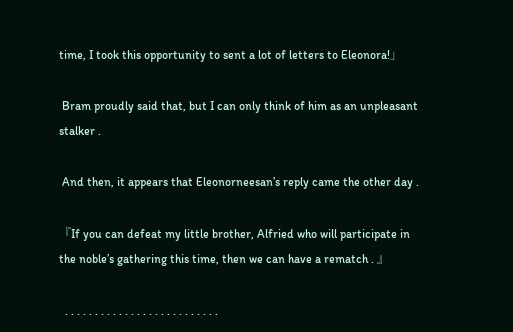time, I took this opportunity to sent a lot of letters to Eleonora!」

 Bram proudly said that, but I can only think of him as an unpleasant stalker .

 And then, it appears that Eleonorneesan’s reply came the other day .

『If you can defeat my little brother, Alfried who will participate in the noble’s gathering this time, then we can have a rematch . 』

  . . . . . . . . . . . . . . . . . . . . . . . . . .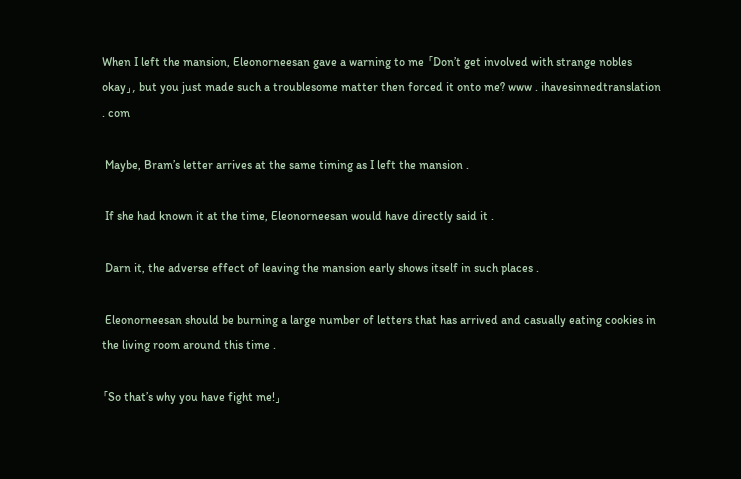When I left the mansion, Eleonorneesan gave a warning to me 「Don’t get involved with strange nobles okay」, but you just made such a troublesome matter then forced it onto me? www . ihavesinnedtranslation . com

 Maybe, Bram’s letter arrives at the same timing as I left the mansion .

 If she had known it at the time, Eleonorneesan would have directly said it .

 Darn it, the adverse effect of leaving the mansion early shows itself in such places .

 Eleonorneesan should be burning a large number of letters that has arrived and casually eating cookies in the living room around this time .

「So that’s why you have fight me!」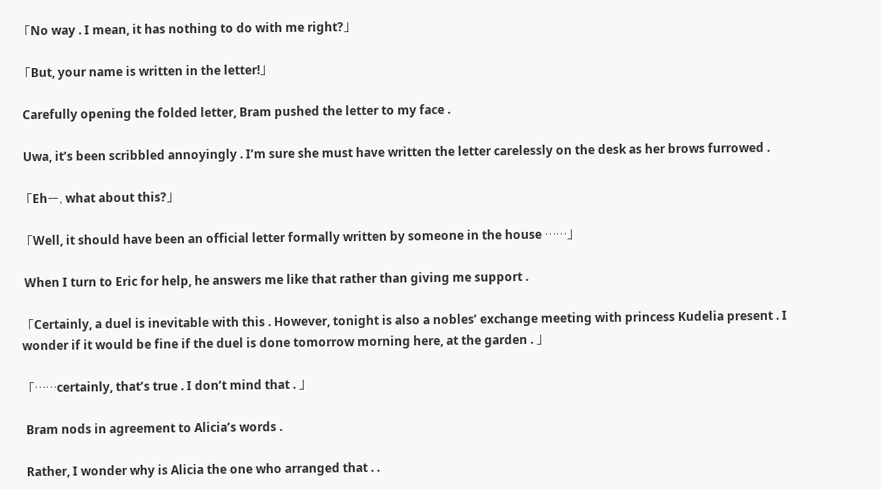「No way . I mean, it has nothing to do with me right?」

「But, your name is written in the letter!」

 Carefully opening the folded letter, Bram pushed the letter to my face .

 Uwa, it’s been scribbled annoyingly . I’m sure she must have written the letter carelessly on the desk as her brows furrowed .

「Ehー, what about this?」

「Well, it should have been an official letter formally written by someone in the house ……」

 When I turn to Eric for help, he answers me like that rather than giving me support .

「Certainly, a duel is inevitable with this . However, tonight is also a nobles’ exchange meeting with princess Kudelia present . I wonder if it would be fine if the duel is done tomorrow morning here, at the garden . 」

「……certainly, that’s true . I don’t mind that . 」

 Bram nods in agreement to Alicia’s words .

 Rather, I wonder why is Alicia the one who arranged that . .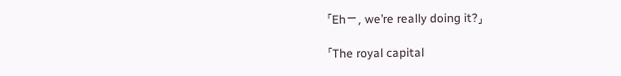「Ehー, we’re really doing it?」

「The royal capital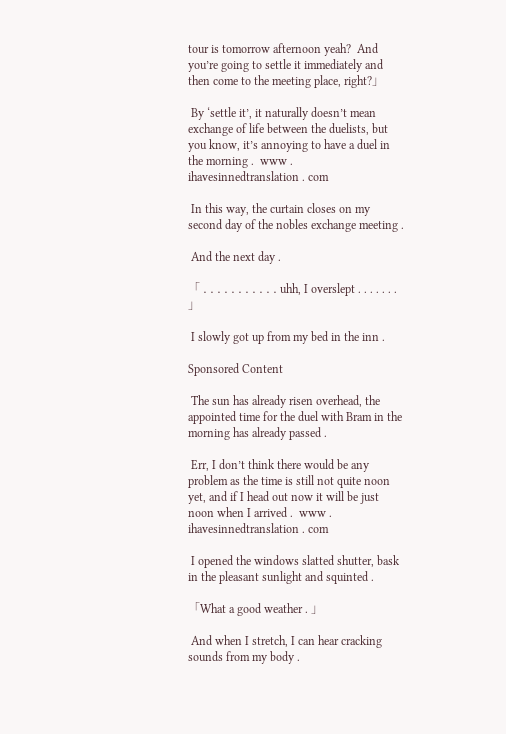tour is tomorrow afternoon yeah?  And you’re going to settle it immediately and then come to the meeting place, right?」

 By ‘settle it’, it naturally doesn’t mean exchange of life between the duelists, but you know, it’s annoying to have a duel in the morning .  www . ihavesinnedtranslation . com

 In this way, the curtain closes on my second day of the nobles exchange meeting .

 And the next day .

「 . . . . . . . . . . . uhh, I overslept . . . . . . . 」

 I slowly got up from my bed in the inn .

Sponsored Content

 The sun has already risen overhead, the appointed time for the duel with Bram in the morning has already passed .

 Err, I don’t think there would be any problem as the time is still not quite noon yet, and if I head out now it will be just noon when I arrived .  www . ihavesinnedtranslation . com

 I opened the windows slatted shutter, bask in the pleasant sunlight and squinted .

「What a good weather . 」

 And when I stretch, I can hear cracking sounds from my body .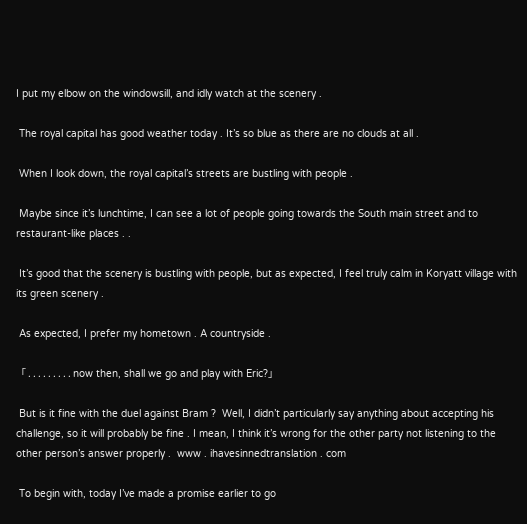I put my elbow on the windowsill, and idly watch at the scenery .

 The royal capital has good weather today . It’s so blue as there are no clouds at all .

 When I look down, the royal capital’s streets are bustling with people .

 Maybe since it’s lunchtime, I can see a lot of people going towards the South main street and to restaurant-like places . .

 It’s good that the scenery is bustling with people, but as expected, I feel truly calm in Koryatt village with its green scenery .

 As expected, I prefer my hometown . A countryside .

「 . . . . . . . . . now then, shall we go and play with Eric?」

 But is it fine with the duel against Bram ?  Well, I didn’t particularly say anything about accepting his challenge, so it will probably be fine . I mean, I think it’s wrong for the other party not listening to the other person’s answer properly .  www . ihavesinnedtranslation . com

 To begin with, today I’ve made a promise earlier to go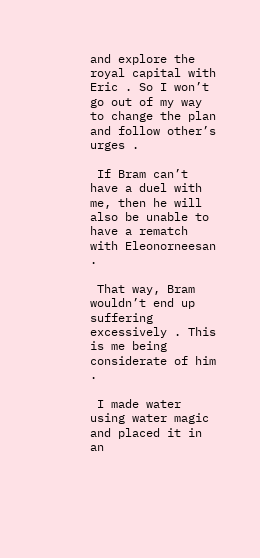and explore the royal capital with Eric . So I won’t go out of my way to change the plan and follow other’s urges .

 If Bram can’t have a duel with me, then he will also be unable to have a rematch with Eleonorneesan .

 That way, Bram wouldn’t end up suffering excessively . This is me being considerate of him .

 I made water using water magic and placed it in an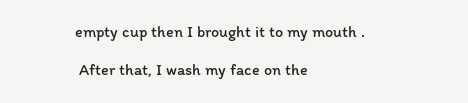empty cup then I brought it to my mouth .

 After that, I wash my face on the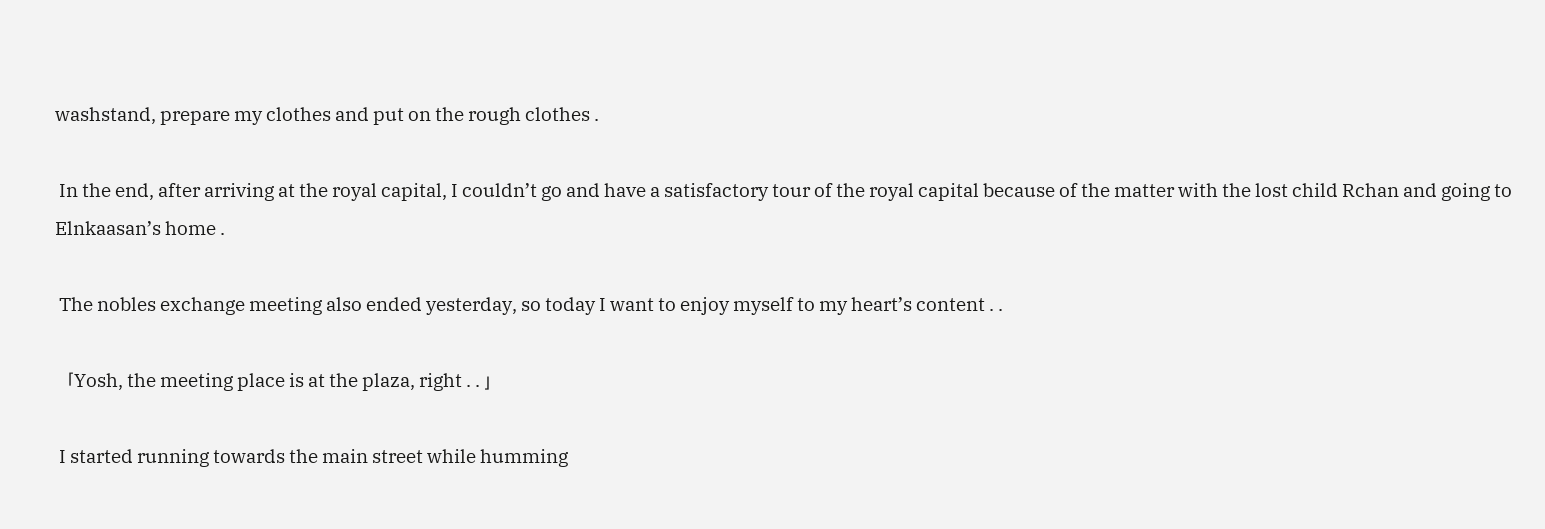washstand, prepare my clothes and put on the rough clothes .

 In the end, after arriving at the royal capital, I couldn’t go and have a satisfactory tour of the royal capital because of the matter with the lost child Rchan and going to Elnkaasan’s home .

 The nobles exchange meeting also ended yesterday, so today I want to enjoy myself to my heart’s content . .

「Yosh, the meeting place is at the plaza, right . . 」

 I started running towards the main street while humming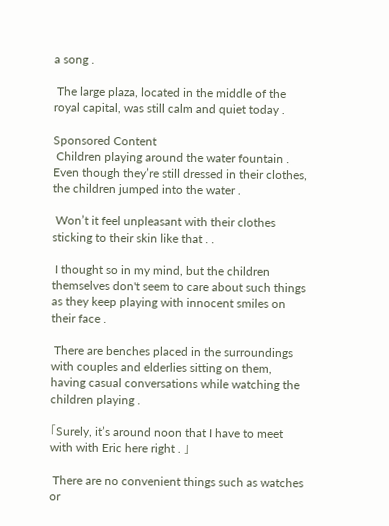a song .

 The large plaza, located in the middle of the royal capital, was still calm and quiet today .

Sponsored Content
 Children playing around the water fountain . Even though they’re still dressed in their clothes, the children jumped into the water .

 Won’t it feel unpleasant with their clothes sticking to their skin like that . .

 I thought so in my mind, but the children themselves don't seem to care about such things as they keep playing with innocent smiles on their face .

 There are benches placed in the surroundings with couples and elderlies sitting on them, having casual conversations while watching the children playing .

「Surely, it’s around noon that I have to meet with with Eric here right . 」

 There are no convenient things such as watches or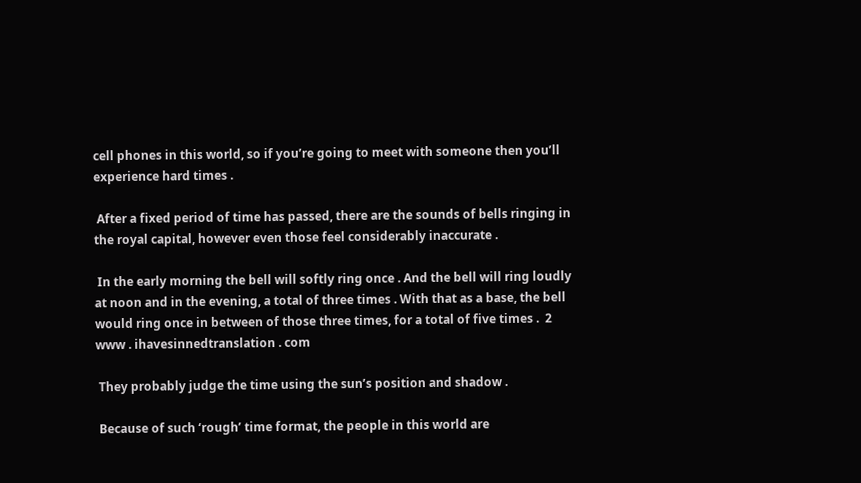cell phones in this world, so if you’re going to meet with someone then you’ll experience hard times .

 After a fixed period of time has passed, there are the sounds of bells ringing in the royal capital, however even those feel considerably inaccurate .

 In the early morning the bell will softly ring once . And the bell will ring loudly at noon and in the evening, a total of three times . With that as a base, the bell would ring once in between of those three times, for a total of five times .  2 www . ihavesinnedtranslation . com

 They probably judge the time using the sun’s position and shadow .

 Because of such ‘rough’ time format, the people in this world are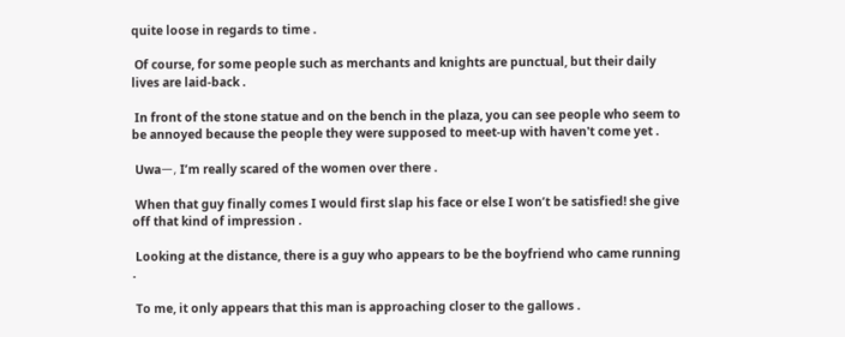quite loose in regards to time .

 Of course, for some people such as merchants and knights are punctual, but their daily lives are laid-back .

 In front of the stone statue and on the bench in the plaza, you can see people who seem to be annoyed because the people they were supposed to meet-up with haven't come yet .

 Uwaー, I’m really scared of the women over there .

 When that guy finally comes I would first slap his face or else I won’t be satisfied! she give off that kind of impression .

 Looking at the distance, there is a guy who appears to be the boyfriend who came running .

 To me, it only appears that this man is approaching closer to the gallows .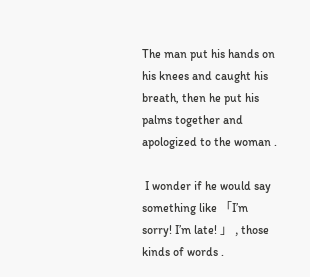The man put his hands on his knees and caught his breath, then he put his palms together and apologized to the woman .

 I wonder if he would say something like 「I’m sorry! I’m late! 」 , those kinds of words .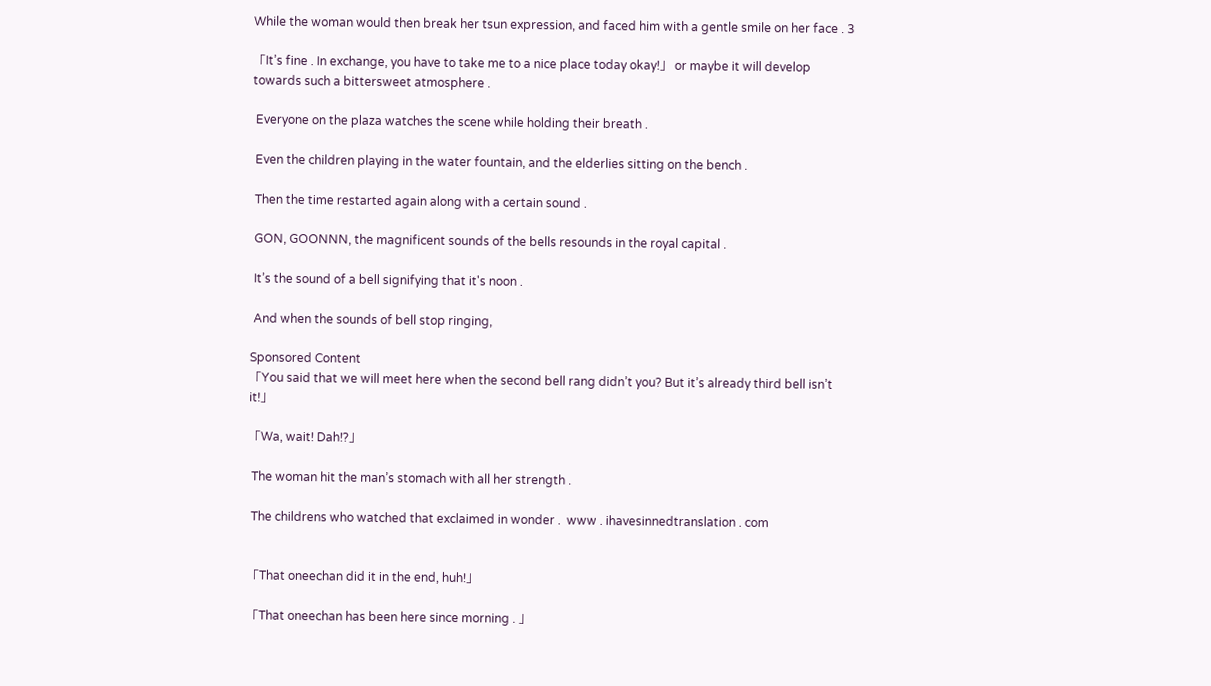While the woman would then break her tsun expression, and faced him with a gentle smile on her face . 3

「It’s fine . In exchange, you have to take me to a nice place today okay!」 or maybe it will develop towards such a bittersweet atmosphere .

 Everyone on the plaza watches the scene while holding their breath .

 Even the children playing in the water fountain, and the elderlies sitting on the bench .

 Then the time restarted again along with a certain sound .

 GON, GOONNN, the magnificent sounds of the bells resounds in the royal capital .

 It’s the sound of a bell signifying that it's noon .

 And when the sounds of bell stop ringing,

Sponsored Content
「You said that we will meet here when the second bell rang didn’t you? But it’s already third bell isn’t it!」

「Wa, wait! Dah!?」

 The woman hit the man’s stomach with all her strength .

 The childrens who watched that exclaimed in wonder .  www . ihavesinnedtranslation . com


「That oneechan did it in the end, huh!」

「That oneechan has been here since morning . 」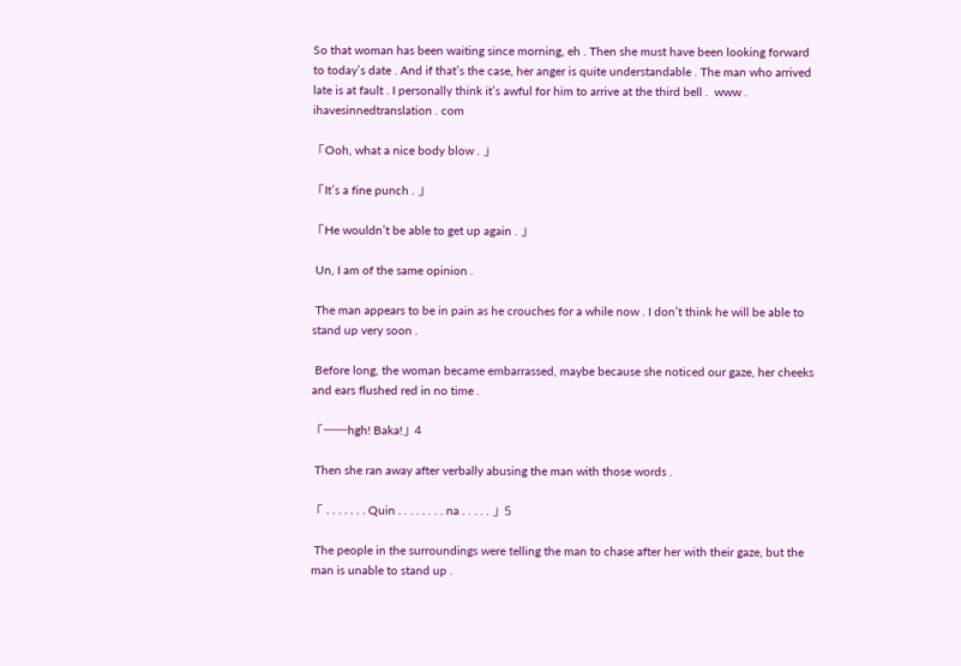So that woman has been waiting since morning, eh . Then she must have been looking forward to today’s date . And if that’s the case, her anger is quite understandable . The man who arrived late is at fault . I personally think it’s awful for him to arrive at the third bell .  www . ihavesinnedtranslation . com

「Ooh, what a nice body blow . 」

「It’s a fine punch . 」

「He wouldn’t be able to get up again . 」

 Un, I am of the same opinion .

 The man appears to be in pain as he crouches for a while now . I don’t think he will be able to stand up very soon .

 Before long, the woman became embarrassed, maybe because she noticed our gaze, her cheeks and ears flushed red in no time .

「――hgh! Baka!」4

 Then she ran away after verbally abusing the man with those words .

「 . . . . . . . Quin . . . . . . . . na . . . . . 」5

 The people in the surroundings were telling the man to chase after her with their gaze, but the man is unable to stand up .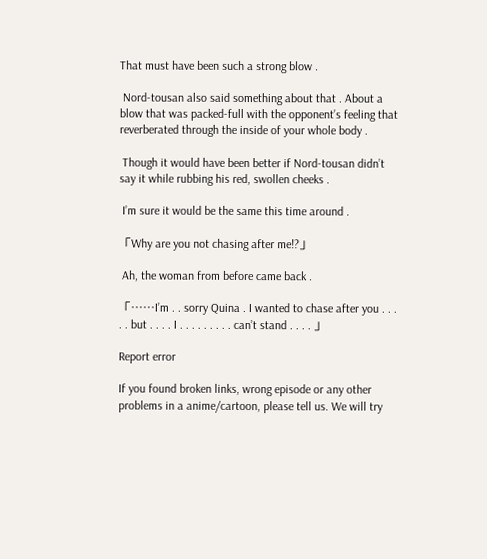That must have been such a strong blow .

 Nord-tousan also said something about that . About a blow that was packed-full with the opponent’s feeling that reverberated through the inside of your whole body .

 Though it would have been better if Nord-tousan didn’t say it while rubbing his red, swollen cheeks .

 I’m sure it would be the same this time around .

「Why are you not chasing after me!?」

 Ah, the woman from before came back .

「……I’m . . sorry Quina . I wanted to chase after you . . . . . but . . . . I . . . . . . . . . can’t stand . . . . 」

Report error

If you found broken links, wrong episode or any other problems in a anime/cartoon, please tell us. We will try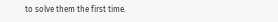to solve them the first time.